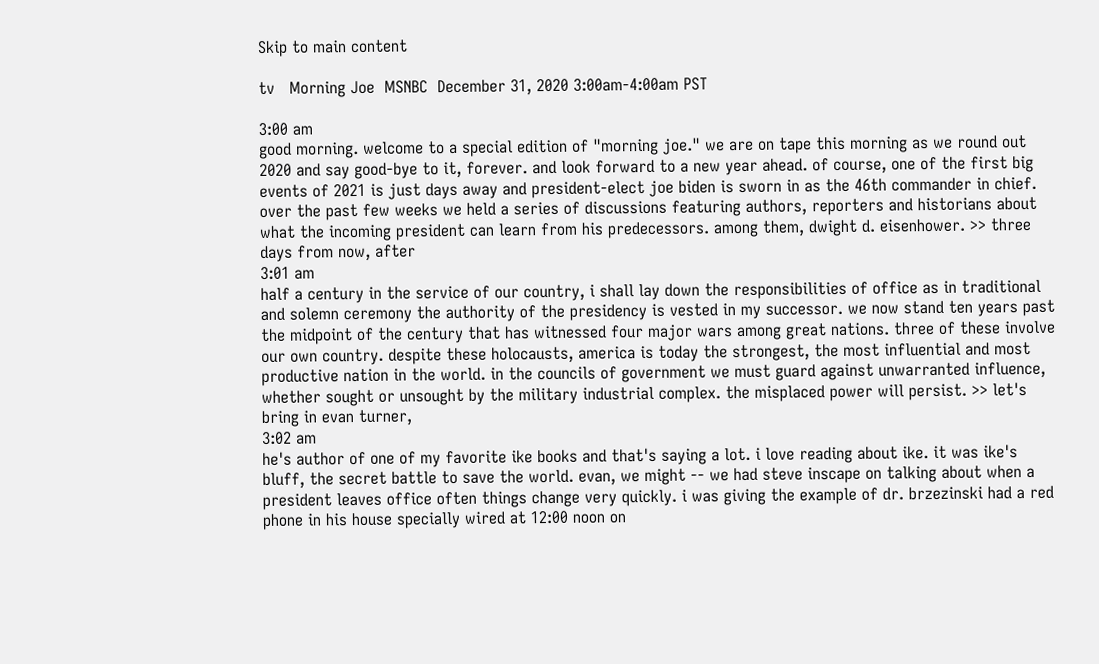Skip to main content

tv   Morning Joe  MSNBC  December 31, 2020 3:00am-4:00am PST

3:00 am
good morning. welcome to a special edition of "morning joe." we are on tape this morning as we round out 2020 and say good-bye to it, forever. and look forward to a new year ahead. of course, one of the first big events of 2021 is just days away and president-elect joe biden is sworn in as the 46th commander in chief. over the past few weeks we held a series of discussions featuring authors, reporters and historians about what the incoming president can learn from his predecessors. among them, dwight d. eisenhower. >> three days from now, after
3:01 am
half a century in the service of our country, i shall lay down the responsibilities of office as in traditional and solemn ceremony the authority of the presidency is vested in my successor. we now stand ten years past the midpoint of the century that has witnessed four major wars among great nations. three of these involve our own country. despite these holocausts, america is today the strongest, the most influential and most productive nation in the world. in the councils of government we must guard against unwarranted influence, whether sought or unsought by the military industrial complex. the misplaced power will persist. >> let's bring in evan turner,
3:02 am
he's author of one of my favorite ike books and that's saying a lot. i love reading about ike. it was ike's bluff, the secret battle to save the world. evan, we might -- we had steve inscape on talking about when a president leaves office often things change very quickly. i was giving the example of dr. brzezinski had a red phone in his house specially wired at 12:00 noon on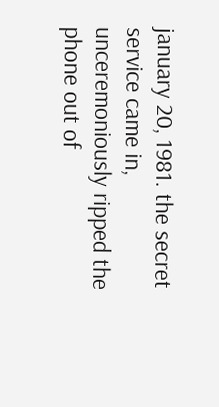january 20, 1981. the secret service came in, unceremoniously ripped the phone out of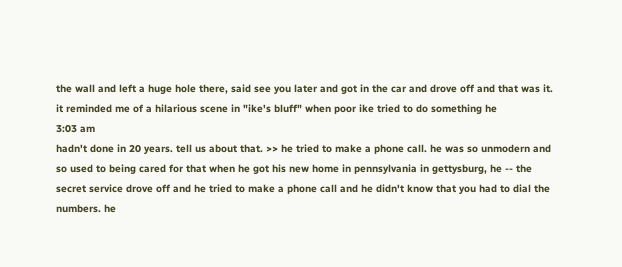the wall and left a huge hole there, said see you later and got in the car and drove off and that was it. it reminded me of a hilarious scene in "ike's bluff" when poor ike tried to do something he
3:03 am
hadn't done in 20 years. tell us about that. >> he tried to make a phone call. he was so unmodern and so used to being cared for that when he got his new home in pennsylvania in gettysburg, he -- the secret service drove off and he tried to make a phone call and he didn't know that you had to dial the numbers. he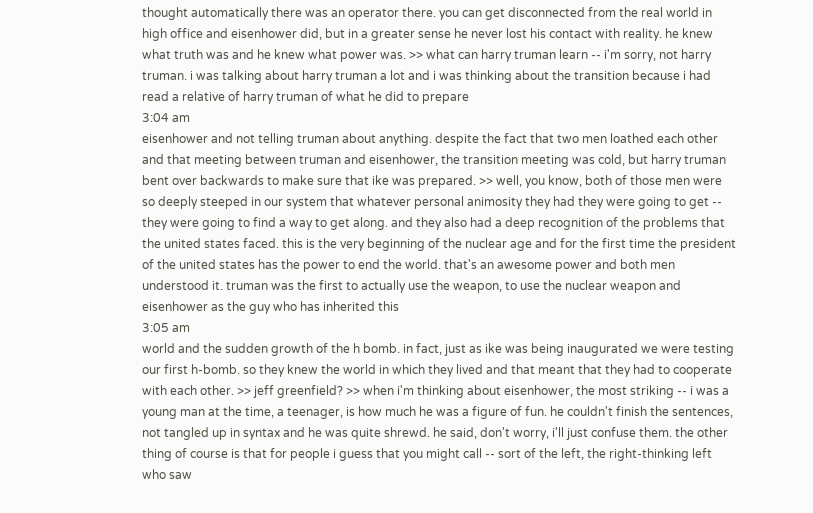thought automatically there was an operator there. you can get disconnected from the real world in high office and eisenhower did, but in a greater sense he never lost his contact with reality. he knew what truth was and he knew what power was. >> what can harry truman learn -- i'm sorry, not harry truman. i was talking about harry truman a lot and i was thinking about the transition because i had read a relative of harry truman of what he did to prepare
3:04 am
eisenhower and not telling truman about anything. despite the fact that two men loathed each other and that meeting between truman and eisenhower, the transition meeting was cold, but harry truman bent over backwards to make sure that ike was prepared. >> well, you know, both of those men were so deeply steeped in our system that whatever personal animosity they had they were going to get -- they were going to find a way to get along. and they also had a deep recognition of the problems that the united states faced. this is the very beginning of the nuclear age and for the first time the president of the united states has the power to end the world. that's an awesome power and both men understood it. truman was the first to actually use the weapon, to use the nuclear weapon and eisenhower as the guy who has inherited this
3:05 am
world and the sudden growth of the h bomb. in fact, just as ike was being inaugurated we were testing our first h-bomb. so they knew the world in which they lived and that meant that they had to cooperate with each other. >> jeff greenfield? >> when i'm thinking about eisenhower, the most striking -- i was a young man at the time, a teenager, is how much he was a figure of fun. he couldn't finish the sentences, not tangled up in syntax and he was quite shrewd. he said, don't worry, i'll just confuse them. the other thing of course is that for people i guess that you might call -- sort of the left, the right-thinking left who saw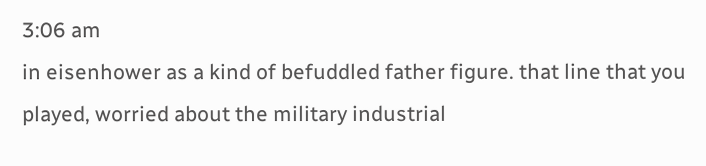3:06 am
in eisenhower as a kind of befuddled father figure. that line that you played, worried about the military industrial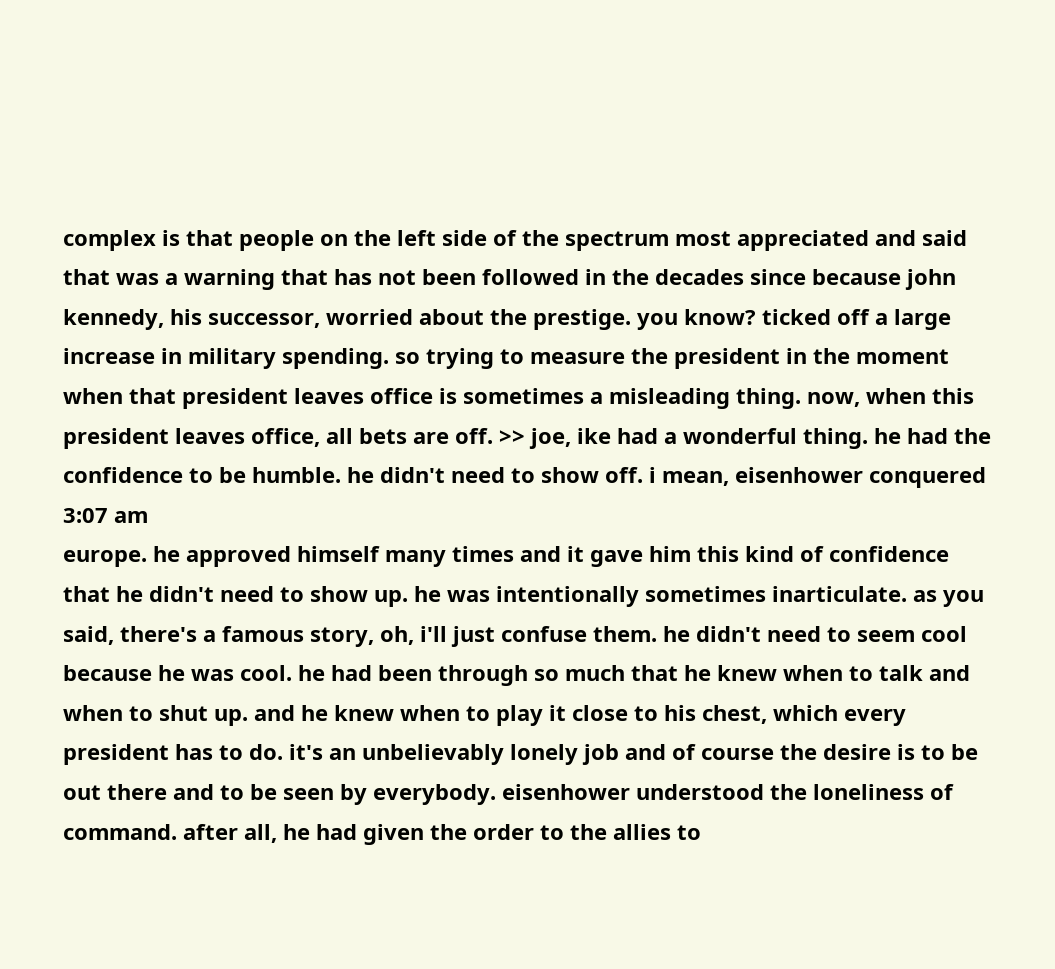complex is that people on the left side of the spectrum most appreciated and said that was a warning that has not been followed in the decades since because john kennedy, his successor, worried about the prestige. you know? ticked off a large increase in military spending. so trying to measure the president in the moment when that president leaves office is sometimes a misleading thing. now, when this president leaves office, all bets are off. >> joe, ike had a wonderful thing. he had the confidence to be humble. he didn't need to show off. i mean, eisenhower conquered
3:07 am
europe. he approved himself many times and it gave him this kind of confidence that he didn't need to show up. he was intentionally sometimes inarticulate. as you said, there's a famous story, oh, i'll just confuse them. he didn't need to seem cool because he was cool. he had been through so much that he knew when to talk and when to shut up. and he knew when to play it close to his chest, which every president has to do. it's an unbelievably lonely job and of course the desire is to be out there and to be seen by everybody. eisenhower understood the loneliness of command. after all, he had given the order to the allies to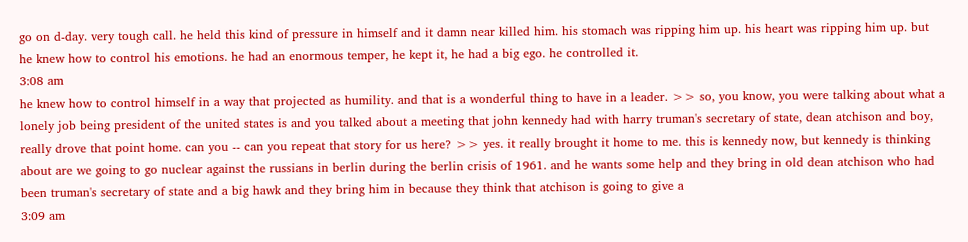go on d-day. very tough call. he held this kind of pressure in himself and it damn near killed him. his stomach was ripping him up. his heart was ripping him up. but he knew how to control his emotions. he had an enormous temper, he kept it, he had a big ego. he controlled it.
3:08 am
he knew how to control himself in a way that projected as humility. and that is a wonderful thing to have in a leader. >> so, you know, you were talking about what a lonely job being president of the united states is and you talked about a meeting that john kennedy had with harry truman's secretary of state, dean atchison and boy, really drove that point home. can you -- can you repeat that story for us here? >> yes. it really brought it home to me. this is kennedy now, but kennedy is thinking about are we going to go nuclear against the russians in berlin during the berlin crisis of 1961. and he wants some help and they bring in old dean atchison who had been truman's secretary of state and a big hawk and they bring him in because they think that atchison is going to give a
3:09 am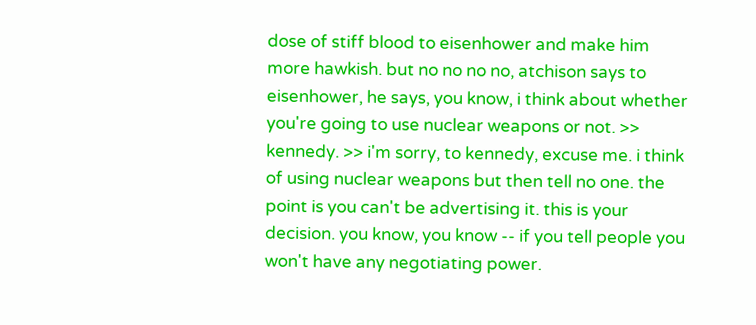dose of stiff blood to eisenhower and make him more hawkish. but no no no no, atchison says to eisenhower, he says, you know, i think about whether you're going to use nuclear weapons or not. >> kennedy. >> i'm sorry, to kennedy, excuse me. i think of using nuclear weapons but then tell no one. the point is you can't be advertising it. this is your decision. you know, you know -- if you tell people you won't have any negotiating power.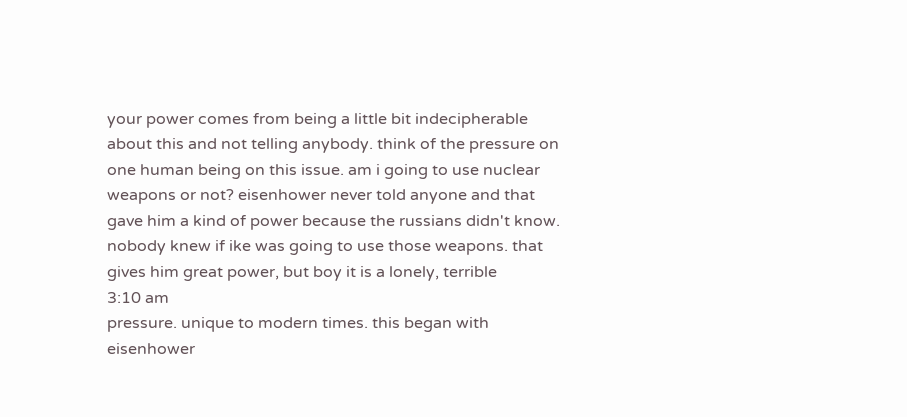your power comes from being a little bit indecipherable about this and not telling anybody. think of the pressure on one human being on this issue. am i going to use nuclear weapons or not? eisenhower never told anyone and that gave him a kind of power because the russians didn't know. nobody knew if ike was going to use those weapons. that gives him great power, but boy it is a lonely, terrible
3:10 am
pressure. unique to modern times. this began with eisenhower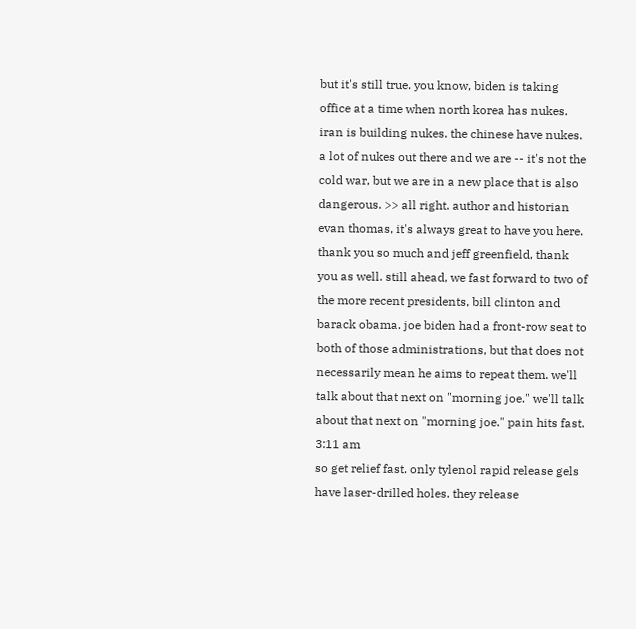but it's still true. you know, biden is taking office at a time when north korea has nukes. iran is building nukes. the chinese have nukes. a lot of nukes out there and we are -- it's not the cold war, but we are in a new place that is also dangerous. >> all right. author and historian evan thomas, it's always great to have you here. thank you so much and jeff greenfield, thank you as well. still ahead, we fast forward to two of the more recent presidents, bill clinton and barack obama. joe biden had a front-row seat to both of those administrations, but that does not necessarily mean he aims to repeat them. we'll talk about that next on "morning joe." we'll talk about that next on "morning joe." pain hits fast.
3:11 am
so get relief fast. only tylenol rapid release gels have laser-drilled holes. they release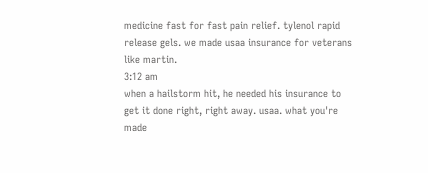medicine fast for fast pain relief. tylenol rapid release gels. we made usaa insurance for veterans like martin.
3:12 am
when a hailstorm hit, he needed his insurance to get it done right, right away. usaa. what you're made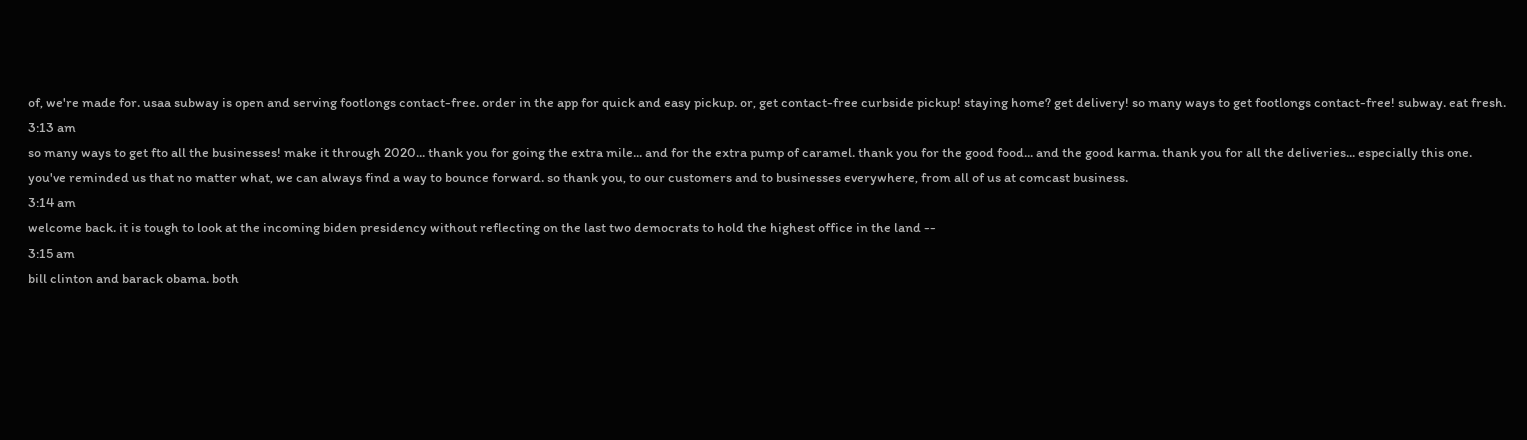of, we're made for. usaa subway is open and serving footlongs contact-free. order in the app for quick and easy pickup. or, get contact-free curbside pickup! staying home? get delivery! so many ways to get footlongs contact-free! subway. eat fresh.
3:13 am
so many ways to get fto all the businesses! make it through 2020... thank you for going the extra mile... and for the extra pump of caramel. thank you for the good food... and the good karma. thank you for all the deliveries... especially this one. you've reminded us that no matter what, we can always find a way to bounce forward. so thank you, to our customers and to businesses everywhere, from all of us at comcast business.
3:14 am
welcome back. it is tough to look at the incoming biden presidency without reflecting on the last two democrats to hold the highest office in the land --
3:15 am
bill clinton and barack obama. both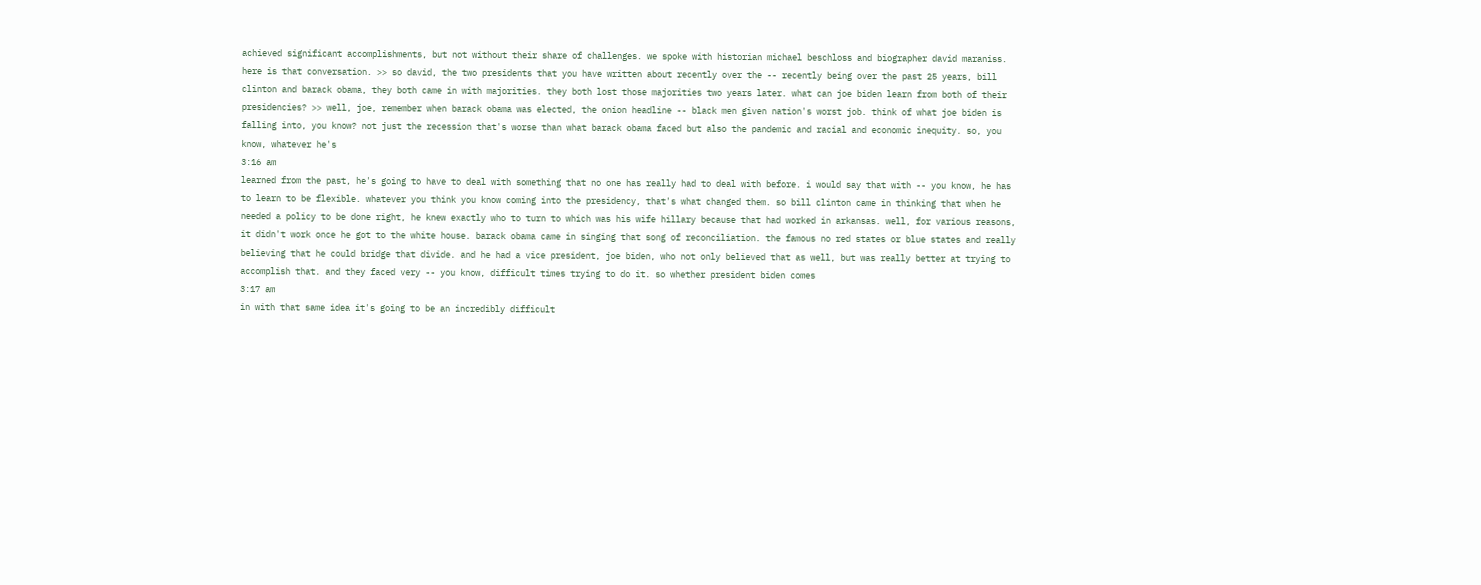achieved significant accomplishments, but not without their share of challenges. we spoke with historian michael beschloss and biographer david maraniss. here is that conversation. >> so david, the two presidents that you have written about recently over the -- recently being over the past 25 years, bill clinton and barack obama, they both came in with majorities. they both lost those majorities two years later. what can joe biden learn from both of their presidencies? >> well, joe, remember when barack obama was elected, the onion headline -- black men given nation's worst job. think of what joe biden is falling into, you know? not just the recession that's worse than what barack obama faced but also the pandemic and racial and economic inequity. so, you know, whatever he's
3:16 am
learned from the past, he's going to have to deal with something that no one has really had to deal with before. i would say that with -- you know, he has to learn to be flexible. whatever you think you know coming into the presidency, that's what changed them. so bill clinton came in thinking that when he needed a policy to be done right, he knew exactly who to turn to which was his wife hillary because that had worked in arkansas. well, for various reasons, it didn't work once he got to the white house. barack obama came in singing that song of reconciliation. the famous no red states or blue states and really believing that he could bridge that divide. and he had a vice president, joe biden, who not only believed that as well, but was really better at trying to accomplish that. and they faced very -- you know, difficult times trying to do it. so whether president biden comes
3:17 am
in with that same idea it's going to be an incredibly difficult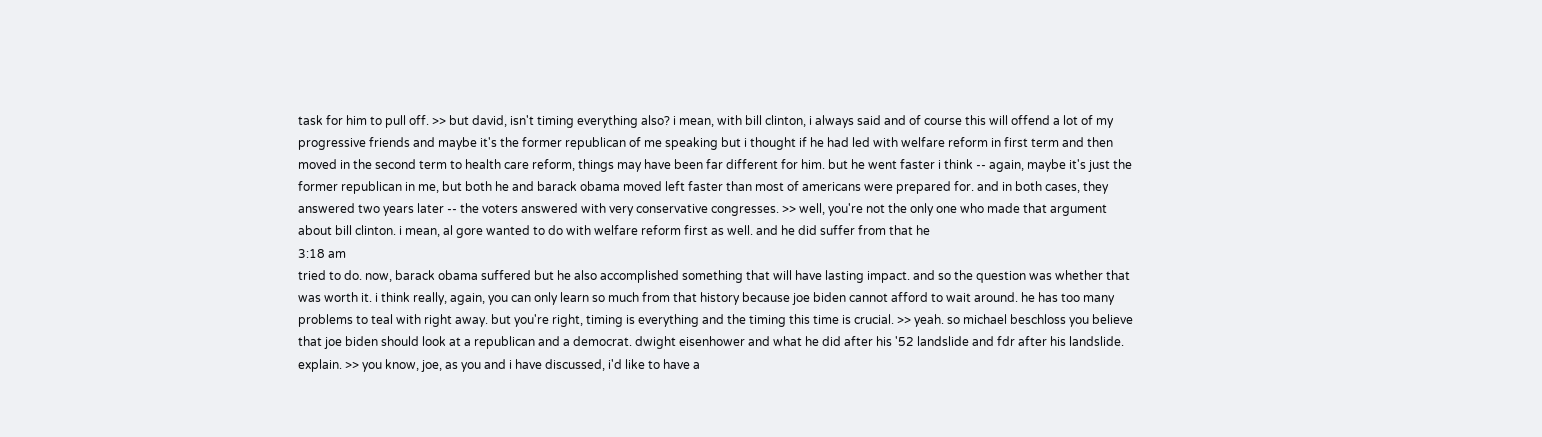task for him to pull off. >> but david, isn't timing everything also? i mean, with bill clinton, i always said and of course this will offend a lot of my progressive friends and maybe it's the former republican of me speaking but i thought if he had led with welfare reform in first term and then moved in the second term to health care reform, things may have been far different for him. but he went faster i think -- again, maybe it's just the former republican in me, but both he and barack obama moved left faster than most of americans were prepared for. and in both cases, they answered two years later -- the voters answered with very conservative congresses. >> well, you're not the only one who made that argument about bill clinton. i mean, al gore wanted to do with welfare reform first as well. and he did suffer from that he
3:18 am
tried to do. now, barack obama suffered but he also accomplished something that will have lasting impact. and so the question was whether that was worth it. i think really, again, you can only learn so much from that history because joe biden cannot afford to wait around. he has too many problems to teal with right away. but you're right, timing is everything and the timing this time is crucial. >> yeah. so michael beschloss you believe that joe biden should look at a republican and a democrat. dwight eisenhower and what he did after his '52 landslide and fdr after his landslide. explain. >> you know, joe, as you and i have discussed, i'd like to have a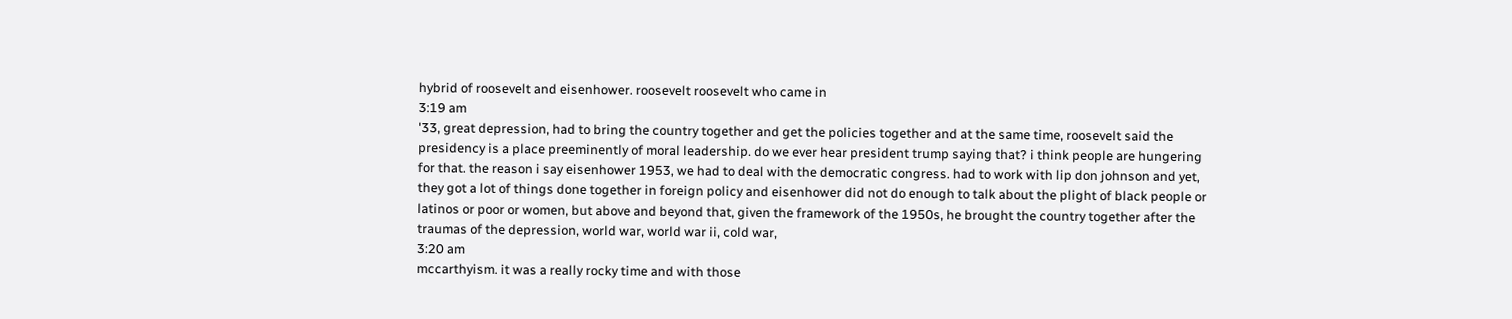hybrid of roosevelt and eisenhower. roosevelt roosevelt who came in
3:19 am
'33, great depression, had to bring the country together and get the policies together and at the same time, roosevelt said the presidency is a place preeminently of moral leadership. do we ever hear president trump saying that? i think people are hungering for that. the reason i say eisenhower 1953, we had to deal with the democratic congress. had to work with lip don johnson and yet, they got a lot of things done together in foreign policy and eisenhower did not do enough to talk about the plight of black people or latinos or poor or women, but above and beyond that, given the framework of the 1950s, he brought the country together after the traumas of the depression, world war, world war ii, cold war,
3:20 am
mccarthyism. it was a really rocky time and with those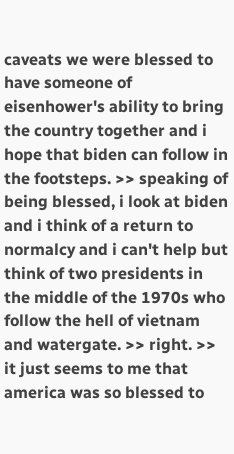caveats we were blessed to have someone of eisenhower's ability to bring the country together and i hope that biden can follow in the footsteps. >> speaking of being blessed, i look at biden and i think of a return to normalcy and i can't help but think of two presidents in the middle of the 1970s who follow the hell of vietnam and watergate. >> right. >> it just seems to me that america was so blessed to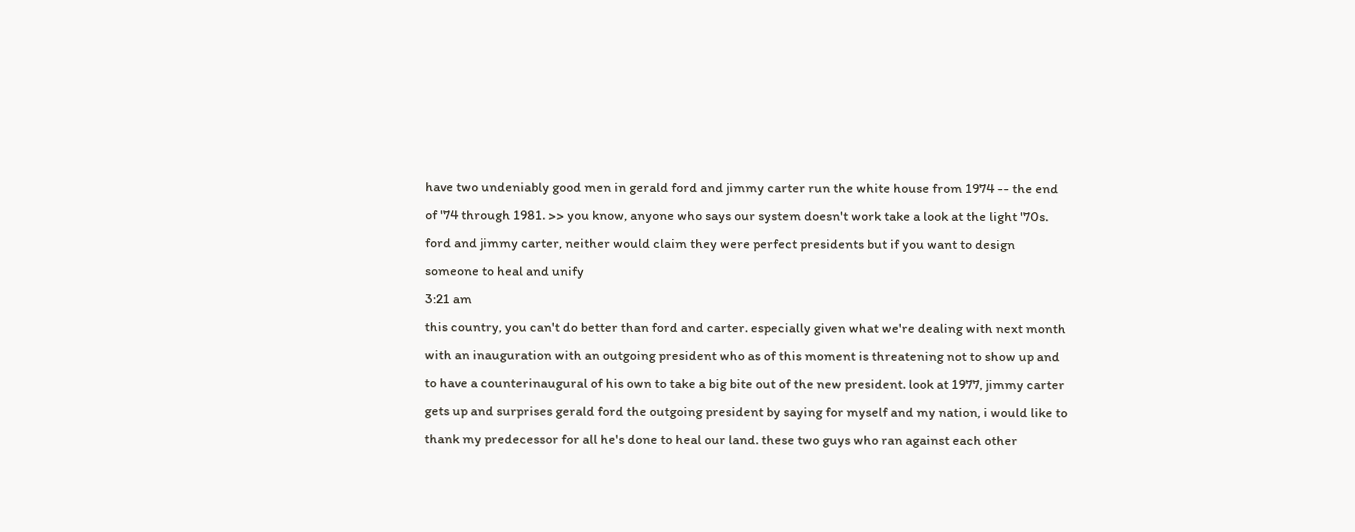have two undeniably good men in gerald ford and jimmy carter run the white house from 1974 -- the end of '74 through 1981. >> you know, anyone who says our system doesn't work take a look at the light '70s. ford and jimmy carter, neither would claim they were perfect presidents but if you want to design someone to heal and unify
3:21 am
this country, you can't do better than ford and carter. especially given what we're dealing with next month with an inauguration with an outgoing president who as of this moment is threatening not to show up and to have a counterinaugural of his own to take a big bite out of the new president. look at 1977, jimmy carter gets up and surprises gerald ford the outgoing president by saying for myself and my nation, i would like to thank my predecessor for all he's done to heal our land. these two guys who ran against each other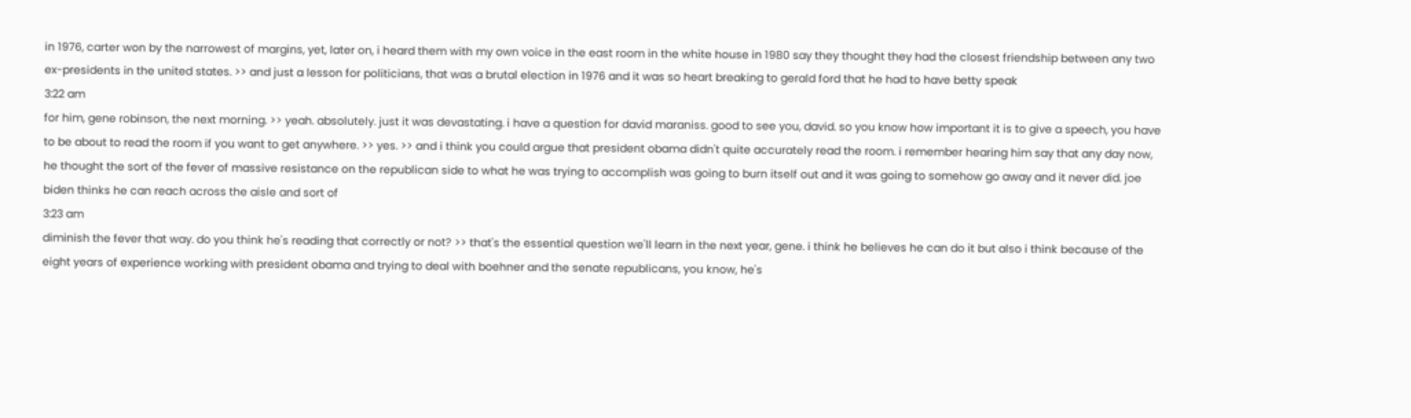in 1976, carter won by the narrowest of margins, yet, later on, i heard them with my own voice in the east room in the white house in 1980 say they thought they had the closest friendship between any two ex-presidents in the united states. >> and just a lesson for politicians, that was a brutal election in 1976 and it was so heart breaking to gerald ford that he had to have betty speak
3:22 am
for him, gene robinson, the next morning. >> yeah. absolutely. just it was devastating. i have a question for david maraniss. good to see you, david. so you know how important it is to give a speech, you have to be about to read the room if you want to get anywhere. >> yes. >> and i think you could argue that president obama didn't quite accurately read the room. i remember hearing him say that any day now, he thought the sort of the fever of massive resistance on the republican side to what he was trying to accomplish was going to burn itself out and it was going to somehow go away and it never did. joe biden thinks he can reach across the aisle and sort of
3:23 am
diminish the fever that way. do you think he's reading that correctly or not? >> that's the essential question we'll learn in the next year, gene. i think he believes he can do it but also i think because of the eight years of experience working with president obama and trying to deal with boehner and the senate republicans, you know, he's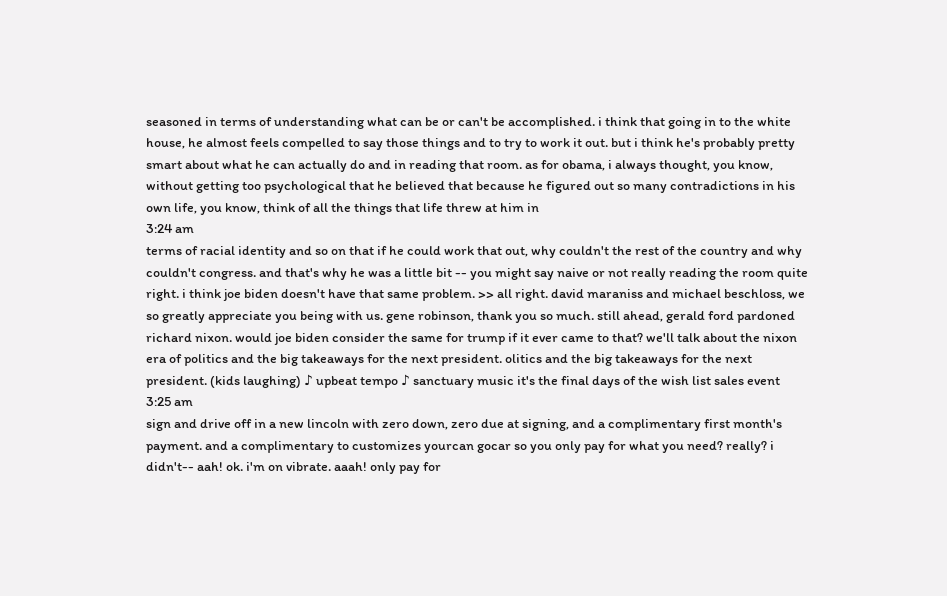seasoned in terms of understanding what can be or can't be accomplished. i think that going in to the white house, he almost feels compelled to say those things and to try to work it out. but i think he's probably pretty smart about what he can actually do and in reading that room. as for obama, i always thought, you know, without getting too psychological that he believed that because he figured out so many contradictions in his own life, you know, think of all the things that life threw at him in
3:24 am
terms of racial identity and so on that if he could work that out, why couldn't the rest of the country and why couldn't congress. and that's why he was a little bit -- you might say naive or not really reading the room quite right. i think joe biden doesn't have that same problem. >> all right. david maraniss and michael beschloss, we so greatly appreciate you being with us. gene robinson, thank you so much. still ahead, gerald ford pardoned richard nixon. would joe biden consider the same for trump if it ever came to that? we'll talk about the nixon era of politics and the big takeaways for the next president. olitics and the big takeaways for the next president. (kids laughing) ♪ upbeat tempo ♪ sanctuary music it's the final days of the wish list sales event
3:25 am
sign and drive off in a new lincoln with zero down, zero due at signing, and a complimentary first month's payment. and a complimentary to customizes yourcan gocar so you only pay for what you need? really? i didn't-- aah! ok. i'm on vibrate. aaah! only pay for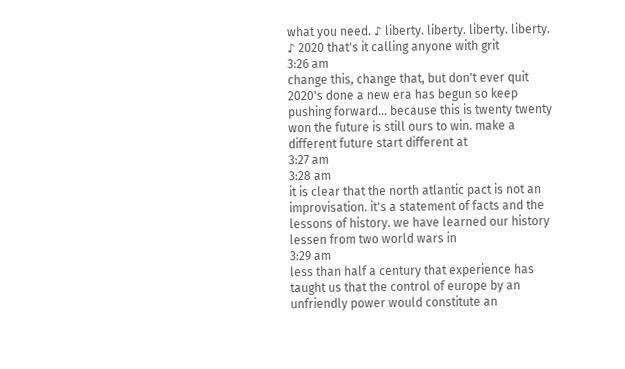what you need. ♪ liberty. liberty. liberty. liberty. ♪ 2020 that's it calling anyone with grit
3:26 am
change this, change that, but don't ever quit 2020's done a new era has begun so keep pushing forward... because this is twenty twenty won the future is still ours to win. make a different future start different at
3:27 am
3:28 am
it is clear that the north atlantic pact is not an improvisation. it's a statement of facts and the lessons of history. we have learned our history lessen from two world wars in
3:29 am
less than half a century that experience has taught us that the control of europe by an unfriendly power would constitute an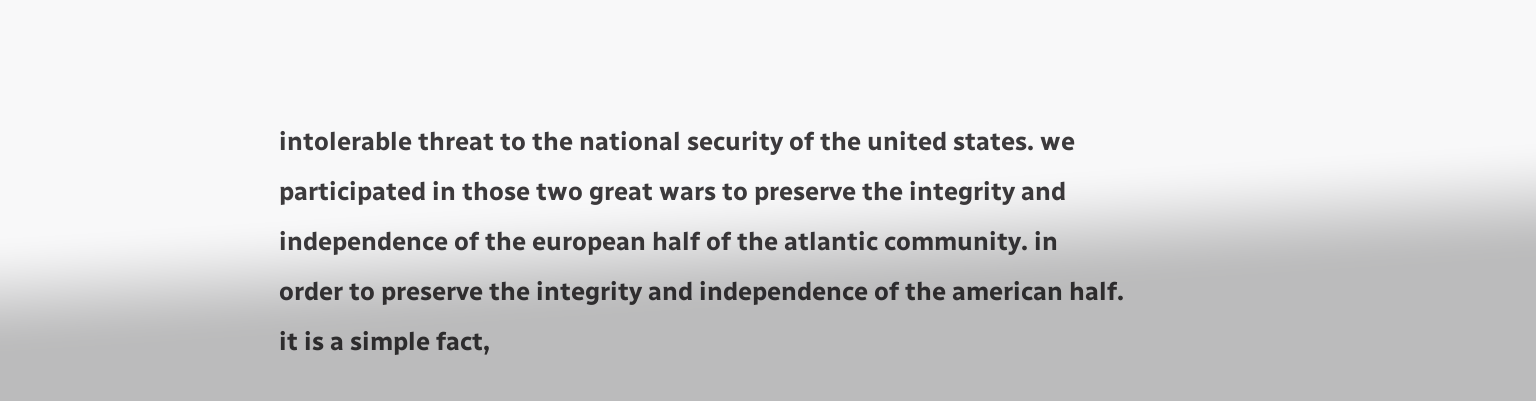intolerable threat to the national security of the united states. we participated in those two great wars to preserve the integrity and independence of the european half of the atlantic community. in order to preserve the integrity and independence of the american half. it is a simple fact,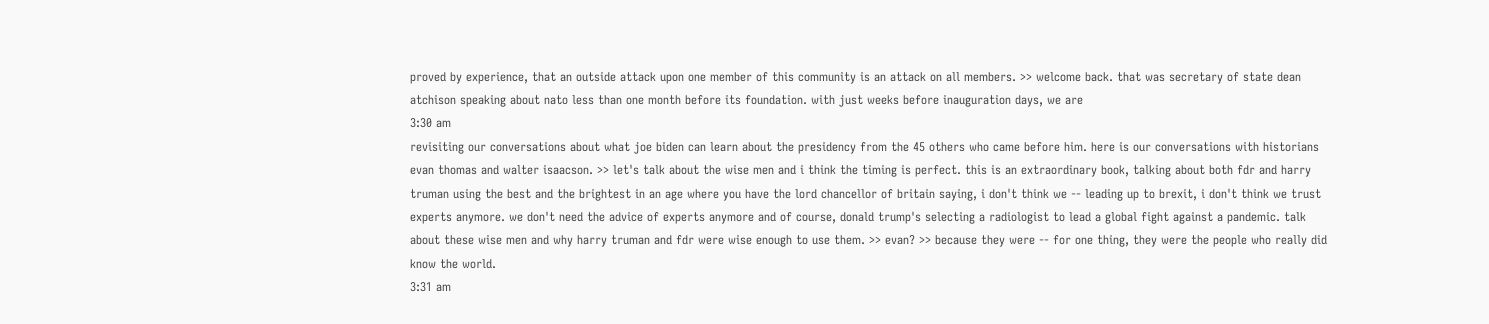proved by experience, that an outside attack upon one member of this community is an attack on all members. >> welcome back. that was secretary of state dean atchison speaking about nato less than one month before its foundation. with just weeks before inauguration days, we are
3:30 am
revisiting our conversations about what joe biden can learn about the presidency from the 45 others who came before him. here is our conversations with historians evan thomas and walter isaacson. >> let's talk about the wise men and i think the timing is perfect. this is an extraordinary book, talking about both fdr and harry truman using the best and the brightest in an age where you have the lord chancellor of britain saying, i don't think we -- leading up to brexit, i don't think we trust experts anymore. we don't need the advice of experts anymore and of course, donald trump's selecting a radiologist to lead a global fight against a pandemic. talk about these wise men and why harry truman and fdr were wise enough to use them. >> evan? >> because they were -- for one thing, they were the people who really did know the world.
3:31 am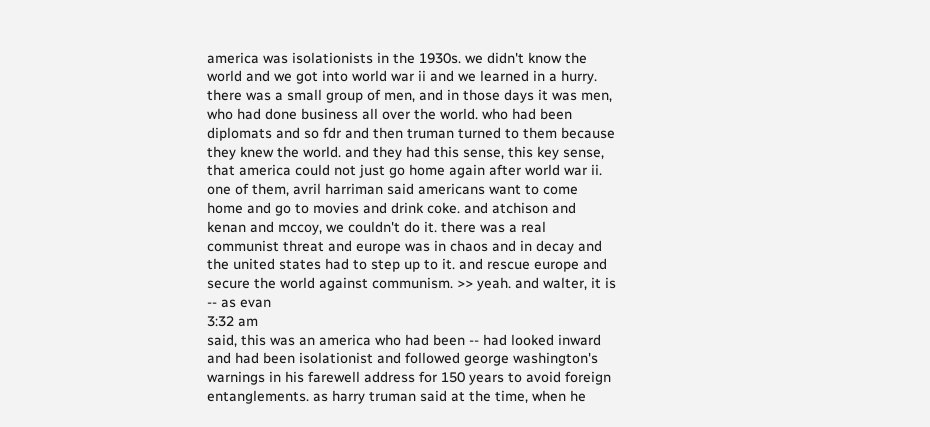america was isolationists in the 1930s. we didn't know the world and we got into world war ii and we learned in a hurry. there was a small group of men, and in those days it was men, who had done business all over the world. who had been diplomats and so fdr and then truman turned to them because they knew the world. and they had this sense, this key sense, that america could not just go home again after world war ii. one of them, avril harriman said americans want to come home and go to movies and drink coke. and atchison and kenan and mccoy, we couldn't do it. there was a real communist threat and europe was in chaos and in decay and the united states had to step up to it. and rescue europe and secure the world against communism. >> yeah. and walter, it is -- as evan
3:32 am
said, this was an america who had been -- had looked inward and had been isolationist and followed george washington's warnings in his farewell address for 150 years to avoid foreign entanglements. as harry truman said at the time, when he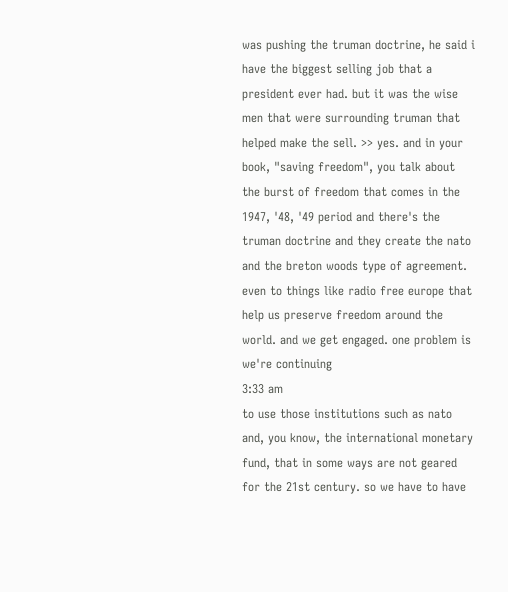was pushing the truman doctrine, he said i have the biggest selling job that a president ever had. but it was the wise men that were surrounding truman that helped make the sell. >> yes. and in your book, "saving freedom", you talk about the burst of freedom that comes in the 1947, '48, '49 period and there's the truman doctrine and they create the nato and the breton woods type of agreement. even to things like radio free europe that help us preserve freedom around the world. and we get engaged. one problem is we're continuing
3:33 am
to use those institutions such as nato and, you know, the international monetary fund, that in some ways are not geared for the 21st century. so we have to have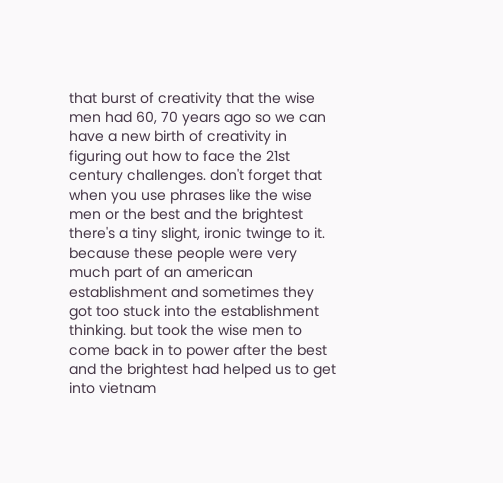that burst of creativity that the wise men had 60, 70 years ago so we can have a new birth of creativity in figuring out how to face the 21st century challenges. don't forget that when you use phrases like the wise men or the best and the brightest there's a tiny slight, ironic twinge to it. because these people were very much part of an american establishment and sometimes they got too stuck into the establishment thinking. but took the wise men to come back in to power after the best and the brightest had helped us to get into vietnam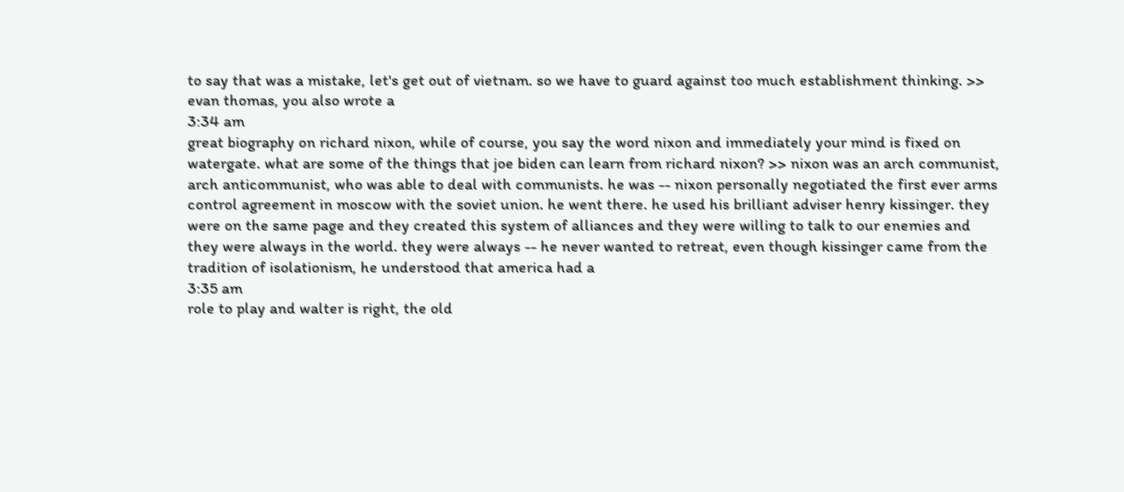to say that was a mistake, let's get out of vietnam. so we have to guard against too much establishment thinking. >> evan thomas, you also wrote a
3:34 am
great biography on richard nixon, while of course, you say the word nixon and immediately your mind is fixed on watergate. what are some of the things that joe biden can learn from richard nixon? >> nixon was an arch communist, arch anticommunist, who was able to deal with communists. he was -- nixon personally negotiated the first ever arms control agreement in moscow with the soviet union. he went there. he used his brilliant adviser henry kissinger. they were on the same page and they created this system of alliances and they were willing to talk to our enemies and they were always in the world. they were always -- he never wanted to retreat, even though kissinger came from the tradition of isolationism, he understood that america had a
3:35 am
role to play and walter is right, the old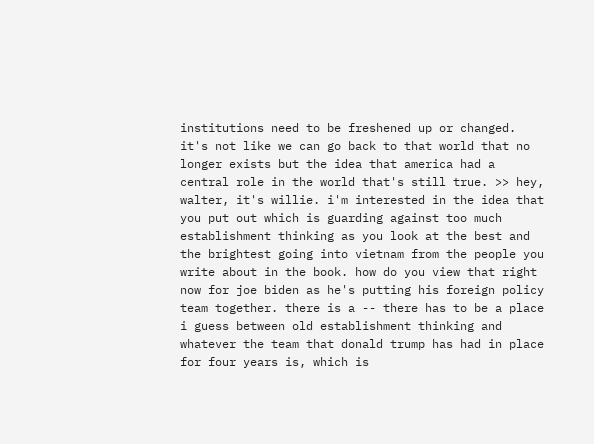institutions need to be freshened up or changed. it's not like we can go back to that world that no longer exists but the idea that america had a central role in the world that's still true. >> hey, walter, it's willie. i'm interested in the idea that you put out which is guarding against too much establishment thinking as you look at the best and the brightest going into vietnam from the people you write about in the book. how do you view that right now for joe biden as he's putting his foreign policy team together. there is a -- there has to be a place i guess between old establishment thinking and whatever the team that donald trump has had in place for four years is, which is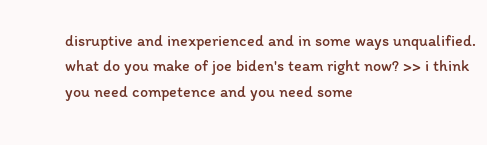disruptive and inexperienced and in some ways unqualified. what do you make of joe biden's team right now? >> i think you need competence and you need some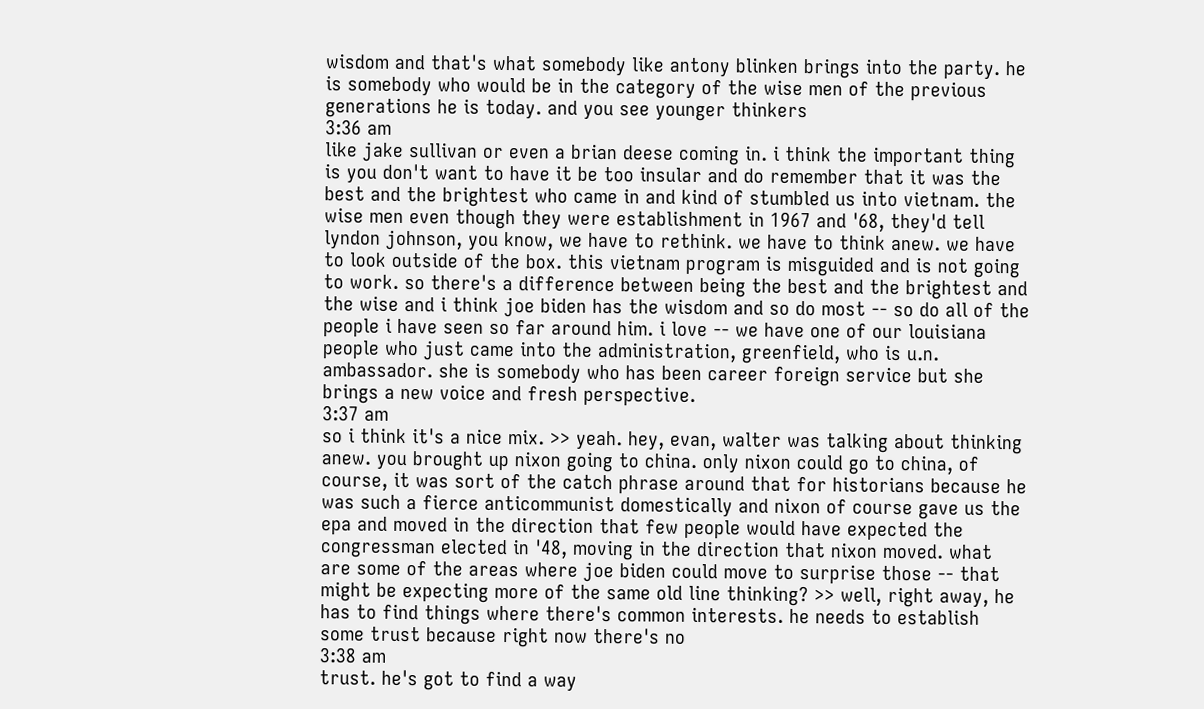wisdom and that's what somebody like antony blinken brings into the party. he is somebody who would be in the category of the wise men of the previous generations he is today. and you see younger thinkers
3:36 am
like jake sullivan or even a brian deese coming in. i think the important thing is you don't want to have it be too insular and do remember that it was the best and the brightest who came in and kind of stumbled us into vietnam. the wise men even though they were establishment in 1967 and '68, they'd tell lyndon johnson, you know, we have to rethink. we have to think anew. we have to look outside of the box. this vietnam program is misguided and is not going to work. so there's a difference between being the best and the brightest and the wise and i think joe biden has the wisdom and so do most -- so do all of the people i have seen so far around him. i love -- we have one of our louisiana people who just came into the administration, greenfield, who is u.n. ambassador. she is somebody who has been career foreign service but she brings a new voice and fresh perspective.
3:37 am
so i think it's a nice mix. >> yeah. hey, evan, walter was talking about thinking anew. you brought up nixon going to china. only nixon could go to china, of course, it was sort of the catch phrase around that for historians because he was such a fierce anticommunist domestically and nixon of course gave us the epa and moved in the direction that few people would have expected the congressman elected in '48, moving in the direction that nixon moved. what are some of the areas where joe biden could move to surprise those -- that might be expecting more of the same old line thinking? >> well, right away, he has to find things where there's common interests. he needs to establish some trust because right now there's no
3:38 am
trust. he's got to find a way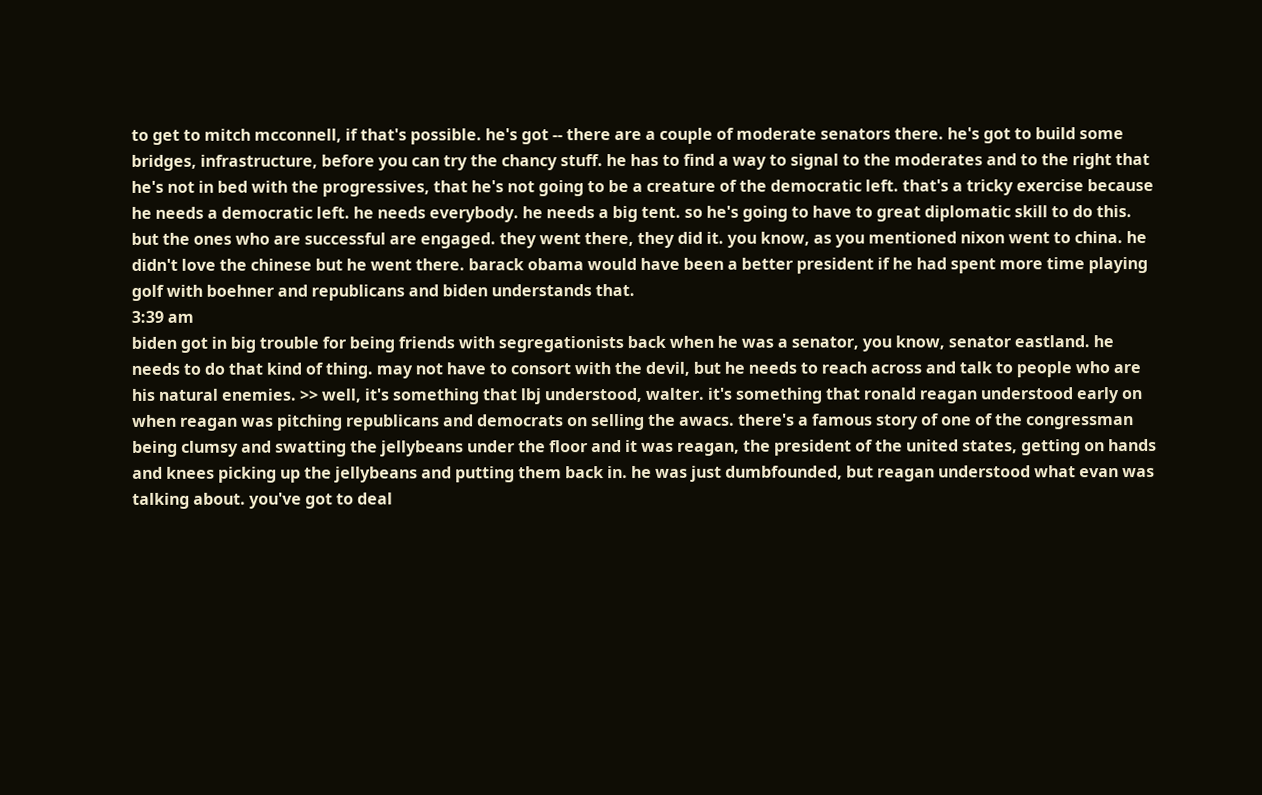to get to mitch mcconnell, if that's possible. he's got -- there are a couple of moderate senators there. he's got to build some bridges, infrastructure, before you can try the chancy stuff. he has to find a way to signal to the moderates and to the right that he's not in bed with the progressives, that he's not going to be a creature of the democratic left. that's a tricky exercise because he needs a democratic left. he needs everybody. he needs a big tent. so he's going to have to great diplomatic skill to do this. but the ones who are successful are engaged. they went there, they did it. you know, as you mentioned nixon went to china. he didn't love the chinese but he went there. barack obama would have been a better president if he had spent more time playing golf with boehner and republicans and biden understands that.
3:39 am
biden got in big trouble for being friends with segregationists back when he was a senator, you know, senator eastland. he needs to do that kind of thing. may not have to consort with the devil, but he needs to reach across and talk to people who are his natural enemies. >> well, it's something that lbj understood, walter. it's something that ronald reagan understood early on when reagan was pitching republicans and democrats on selling the awacs. there's a famous story of one of the congressman being clumsy and swatting the jellybeans under the floor and it was reagan, the president of the united states, getting on hands and knees picking up the jellybeans and putting them back in. he was just dumbfounded, but reagan understood what evan was talking about. you've got to deal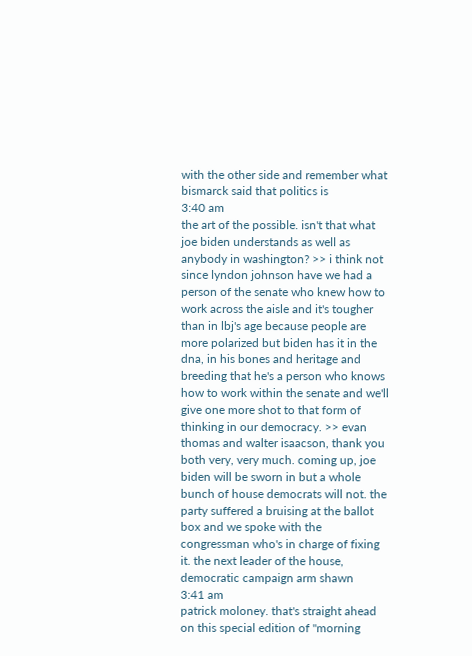with the other side and remember what bismarck said that politics is
3:40 am
the art of the possible. isn't that what joe biden understands as well as anybody in washington? >> i think not since lyndon johnson have we had a person of the senate who knew how to work across the aisle and it's tougher than in lbj's age because people are more polarized but biden has it in the dna, in his bones and heritage and breeding that he's a person who knows how to work within the senate and we'll give one more shot to that form of thinking in our democracy. >> evan thomas and walter isaacson, thank you both very, very much. coming up, joe biden will be sworn in but a whole bunch of house democrats will not. the party suffered a bruising at the ballot box and we spoke with the congressman who's in charge of fixing it. the next leader of the house, democratic campaign arm shawn
3:41 am
patrick moloney. that's straight ahead on this special edition of "morning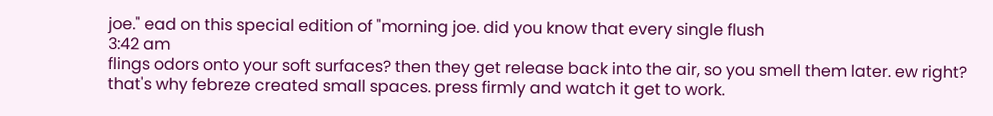joe." ead on this special edition of "morning joe. did you know that every single flush
3:42 am
flings odors onto your soft surfaces? then they get release back into the air, so you smell them later. ew right? that's why febreze created small spaces. press firmly and watch it get to work.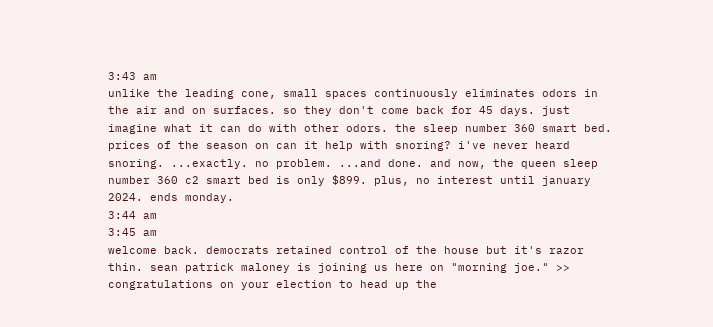3:43 am
unlike the leading cone, small spaces continuously eliminates odors in the air and on surfaces. so they don't come back for 45 days. just imagine what it can do with other odors. the sleep number 360 smart bed. prices of the season on can it help with snoring? i've never heard snoring. ...exactly. no problem. ...and done. and now, the queen sleep number 360 c2 smart bed is only $899. plus, no interest until january 2024. ends monday.
3:44 am
3:45 am
welcome back. democrats retained control of the house but it's razor thin. sean patrick maloney is joining us here on "morning joe." >> congratulations on your election to head up the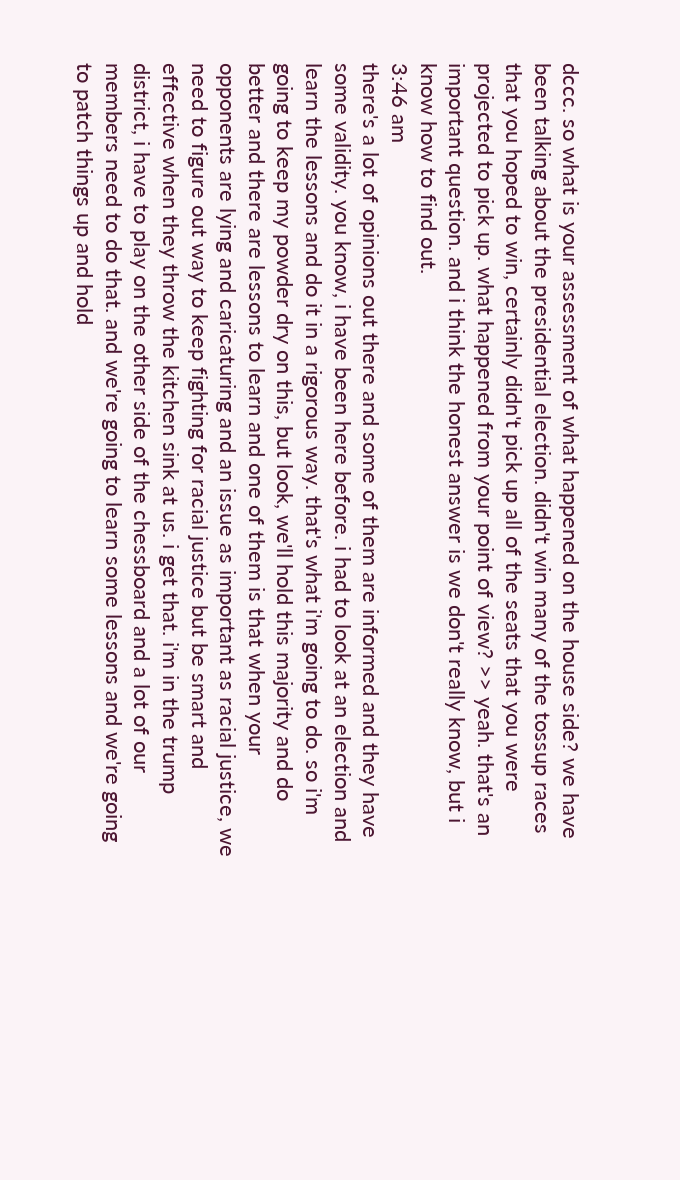dccc. so what is your assessment of what happened on the house side? we have been talking about the presidential election. didn't win many of the tossup races that you hoped to win, certainly didn't pick up all of the seats that you were projected to pick up. what happened from your point of view? >> yeah. that's an important question. and i think the honest answer is we don't really know, but i know how to find out.
3:46 am
there's a lot of opinions out there and some of them are informed and they have some validity. you know, i have been here before. i had to look at an election and learn the lessons and do it in a rigorous way. that's what i'm going to do. so i'm going to keep my powder dry on this, but look, we'll hold this majority and do better and there are lessons to learn and one of them is that when your opponents are lying and caricaturing and an issue as important as racial justice, we need to figure out way to keep fighting for racial justice but be smart and effective when they throw the kitchen sink at us. i get that. i'm in the trump district, i have to play on the other side of the chessboard and a lot of our members need to do that. and we're going to learn some lessons and we're going to patch things up and hold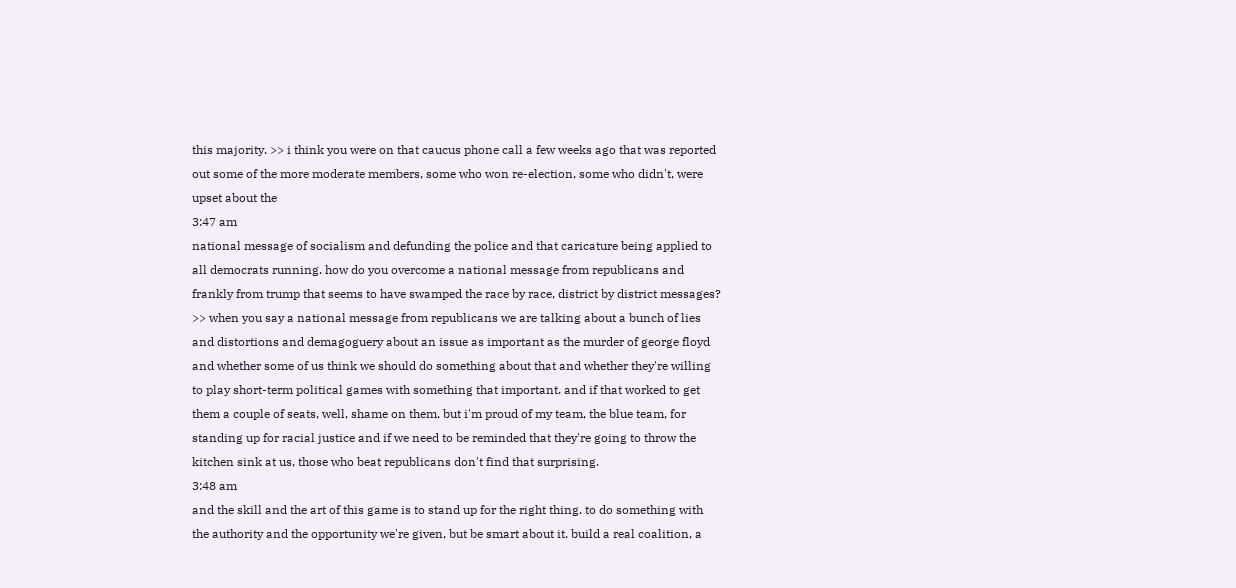this majority. >> i think you were on that caucus phone call a few weeks ago that was reported out some of the more moderate members, some who won re-election, some who didn't, were upset about the
3:47 am
national message of socialism and defunding the police and that caricature being applied to all democrats running. how do you overcome a national message from republicans and frankly from trump that seems to have swamped the race by race, district by district messages? >> when you say a national message from republicans we are talking about a bunch of lies and distortions and demagoguery about an issue as important as the murder of george floyd and whether some of us think we should do something about that and whether they're willing to play short-term political games with something that important. and if that worked to get them a couple of seats, well, shame on them. but i'm proud of my team, the blue team, for standing up for racial justice and if we need to be reminded that they're going to throw the kitchen sink at us, those who beat republicans don't find that surprising.
3:48 am
and the skill and the art of this game is to stand up for the right thing. to do something with the authority and the opportunity we're given, but be smart about it. build a real coalition, a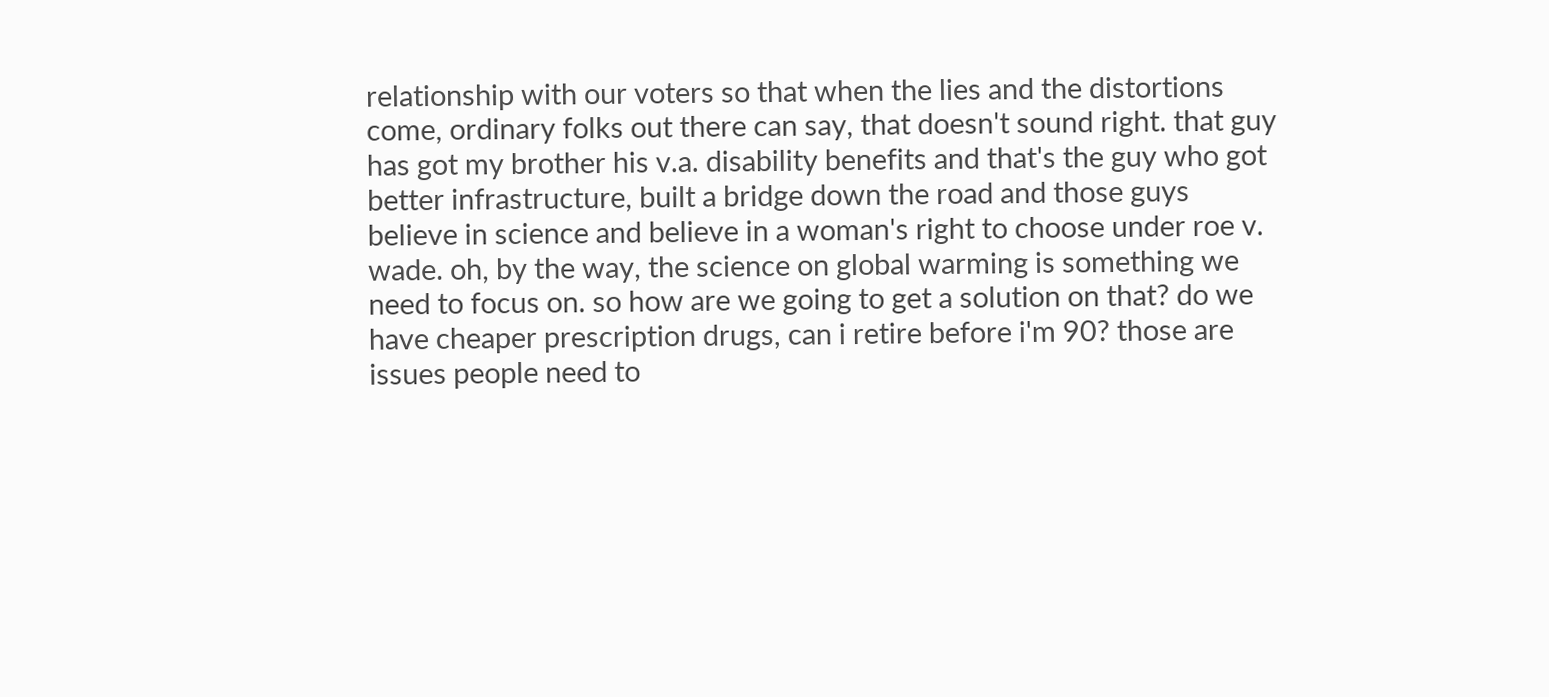relationship with our voters so that when the lies and the distortions come, ordinary folks out there can say, that doesn't sound right. that guy has got my brother his v.a. disability benefits and that's the guy who got better infrastructure, built a bridge down the road and those guys believe in science and believe in a woman's right to choose under roe v. wade. oh, by the way, the science on global warming is something we need to focus on. so how are we going to get a solution on that? do we have cheaper prescription drugs, can i retire before i'm 90? those are issues people need to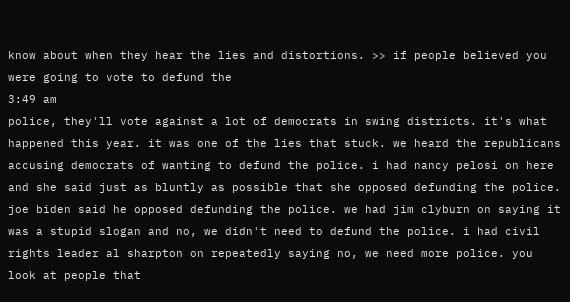know about when they hear the lies and distortions. >> if people believed you were going to vote to defund the
3:49 am
police, they'll vote against a lot of democrats in swing districts. it's what happened this year. it was one of the lies that stuck. we heard the republicans accusing democrats of wanting to defund the police. i had nancy pelosi on here and she said just as bluntly as possible that she opposed defunding the police. joe biden said he opposed defunding the police. we had jim clyburn on saying it was a stupid slogan and no, we didn't need to defund the police. i had civil rights leader al sharpton on repeatedly saying no, we need more police. you look at people that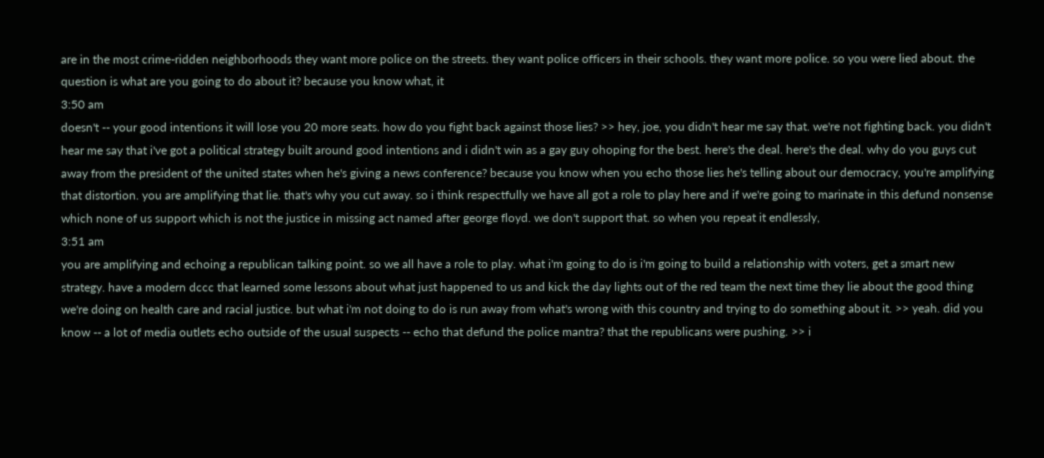are in the most crime-ridden neighborhoods they want more police on the streets. they want police officers in their schools. they want more police. so you were lied about. the question is what are you going to do about it? because you know what, it
3:50 am
doesn't -- your good intentions it will lose you 20 more seats. how do you fight back against those lies? >> hey, joe, you didn't hear me say that. we're not fighting back. you didn't hear me say that i've got a political strategy built around good intentions and i didn't win as a gay guy ohoping for the best. here's the deal. here's the deal. why do you guys cut away from the president of the united states when he's giving a news conference? because you know when you echo those lies he's telling about our democracy, you're amplifying that distortion. you are amplifying that lie. that's why you cut away. so i think respectfully we have all got a role to play here and if we're going to marinate in this defund nonsense which none of us support which is not the justice in missing act named after george floyd. we don't support that. so when you repeat it endlessly,
3:51 am
you are amplifying and echoing a republican talking point. so we all have a role to play. what i'm going to do is i'm going to build a relationship with voters, get a smart new strategy. have a modern dccc that learned some lessons about what just happened to us and kick the day lights out of the red team the next time they lie about the good thing we're doing on health care and racial justice. but what i'm not doing to do is run away from what's wrong with this country and trying to do something about it. >> yeah. did you know -- a lot of media outlets echo outside of the usual suspects -- echo that defund the police mantra? that the republicans were pushing. >> i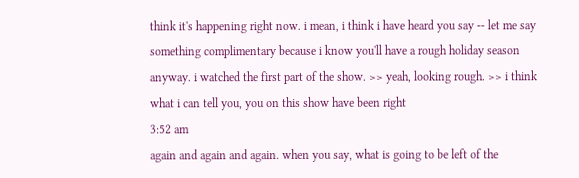think it's happening right now. i mean, i think i have heard you say -- let me say something complimentary because i know you'll have a rough holiday season anyway. i watched the first part of the show. >> yeah, looking rough. >> i think what i can tell you, you on this show have been right
3:52 am
again and again and again. when you say, what is going to be left of the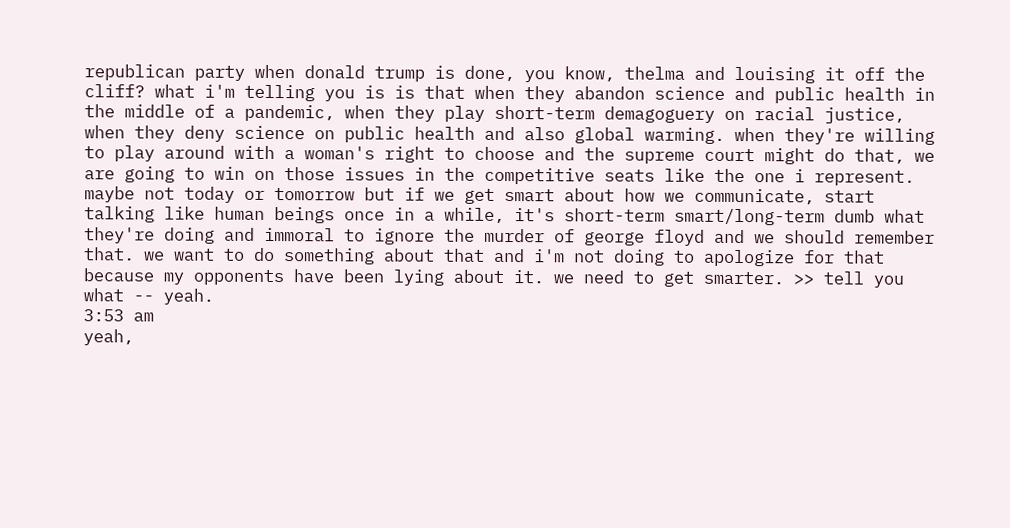republican party when donald trump is done, you know, thelma and louising it off the cliff? what i'm telling you is is that when they abandon science and public health in the middle of a pandemic, when they play short-term demagoguery on racial justice, when they deny science on public health and also global warming. when they're willing to play around with a woman's right to choose and the supreme court might do that, we are going to win on those issues in the competitive seats like the one i represent. maybe not today or tomorrow but if we get smart about how we communicate, start talking like human beings once in a while, it's short-term smart/long-term dumb what they're doing and immoral to ignore the murder of george floyd and we should remember that. we want to do something about that and i'm not doing to apologize for that because my opponents have been lying about it. we need to get smarter. >> tell you what -- yeah.
3:53 am
yeah,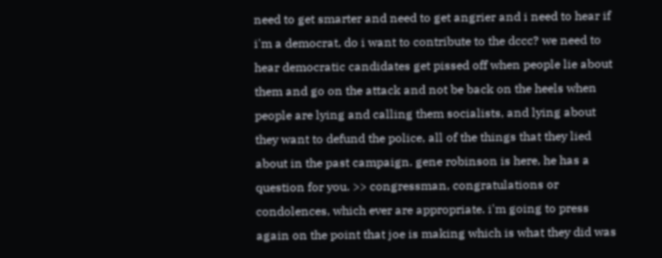need to get smarter and need to get angrier and i need to hear if i'm a democrat, do i want to contribute to the dccc? we need to hear democratic candidates get pissed off when people lie about them and go on the attack and not be back on the heels when people are lying and calling them socialists, and lying about they want to defund the police, all of the things that they lied about in the past campaign. gene robinson is here, he has a question for you. >> congressman, congratulations or condolences, which ever are appropriate. i'm going to press again on the point that joe is making which is what they did was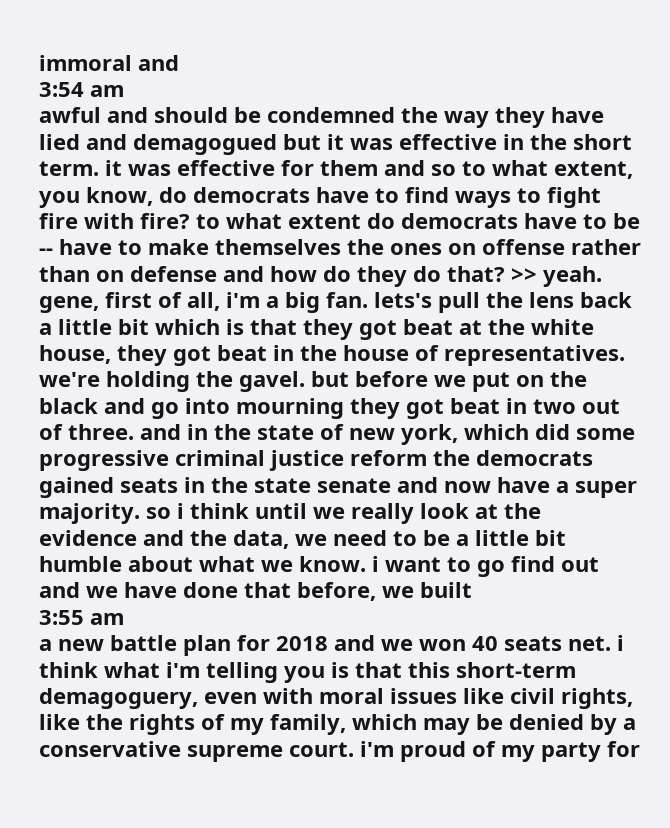immoral and
3:54 am
awful and should be condemned the way they have lied and demagogued but it was effective in the short term. it was effective for them and so to what extent, you know, do democrats have to find ways to fight fire with fire? to what extent do democrats have to be -- have to make themselves the ones on offense rather than on defense and how do they do that? >> yeah. gene, first of all, i'm a big fan. lets's pull the lens back a little bit which is that they got beat at the white house, they got beat in the house of representatives. we're holding the gavel. but before we put on the black and go into mourning they got beat in two out of three. and in the state of new york, which did some progressive criminal justice reform the democrats gained seats in the state senate and now have a super majority. so i think until we really look at the evidence and the data, we need to be a little bit humble about what we know. i want to go find out and we have done that before, we built
3:55 am
a new battle plan for 2018 and we won 40 seats net. i think what i'm telling you is that this short-term demagoguery, even with moral issues like civil rights, like the rights of my family, which may be denied by a conservative supreme court. i'm proud of my party for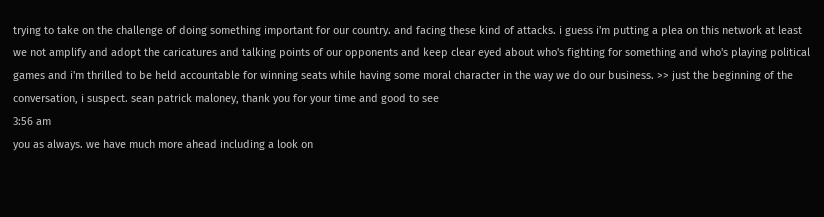trying to take on the challenge of doing something important for our country. and facing these kind of attacks. i guess i'm putting a plea on this network at least we not amplify and adopt the caricatures and talking points of our opponents and keep clear eyed about who's fighting for something and who's playing political games and i'm thrilled to be held accountable for winning seats while having some moral character in the way we do our business. >> just the beginning of the conversation, i suspect. sean patrick maloney, thank you for your time and good to see
3:56 am
you as always. we have much more ahead including a look on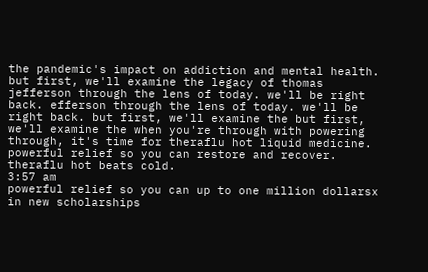the pandemic's impact on addiction and mental health. but first, we'll examine the legacy of thomas jefferson through the lens of today. we'll be right back. efferson through the lens of today. we'll be right back. but first, we'll examine the but first, we'll examine the when you're through with powering through, it's time for theraflu hot liquid medicine. powerful relief so you can restore and recover. theraflu hot beats cold.
3:57 am
powerful relief so you can up to one million dollarsx in new scholarships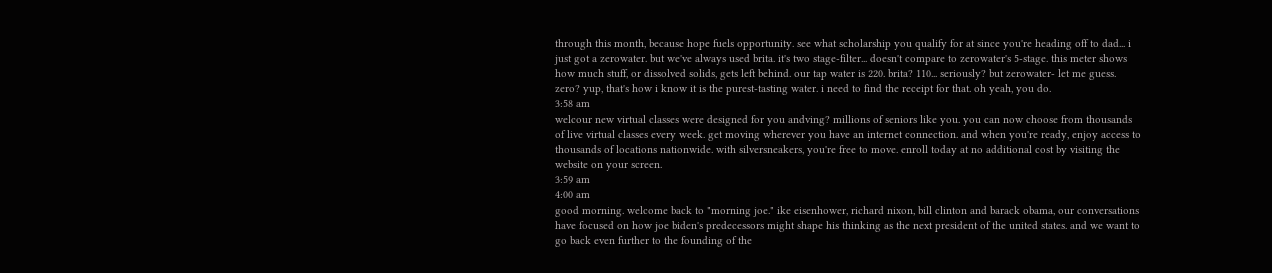through this month, because hope fuels opportunity. see what scholarship you qualify for at since you're heading off to dad... i just got a zerowater. but we've always used brita. it's two stage-filter... doesn't compare to zerowater's 5-stage. this meter shows how much stuff, or dissolved solids, gets left behind. our tap water is 220. brita? 110... seriously? but zerowater- let me guess. zero? yup, that's how i know it is the purest-tasting water. i need to find the receipt for that. oh yeah, you do.
3:58 am
welcour new virtual classes were designed for you andving? millions of seniors like you. you can now choose from thousands of live virtual classes every week. get moving wherever you have an internet connection. and when you're ready, enjoy access to thousands of locations nationwide. with silversneakers, you're free to move. enroll today at no additional cost by visiting the website on your screen.
3:59 am
4:00 am
good morning. welcome back to "morning joe." ike eisenhower, richard nixon, bill clinton and barack obama, our conversations have focused on how joe biden's predecessors might shape his thinking as the next president of the united states. and we want to go back even further to the founding of the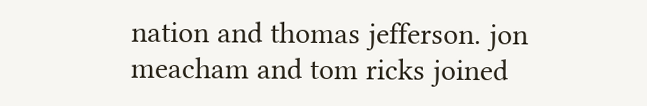nation and thomas jefferson. jon meacham and tom ricks joined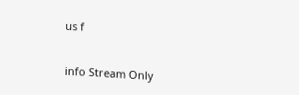us f


info Stream Only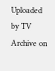Uploaded by TV Archive on